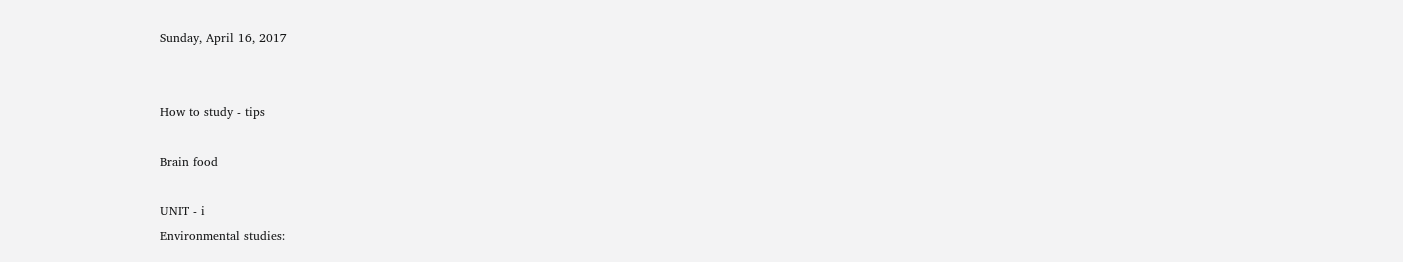Sunday, April 16, 2017


How to study - tips

Brain food

UNIT - i
Environmental studies: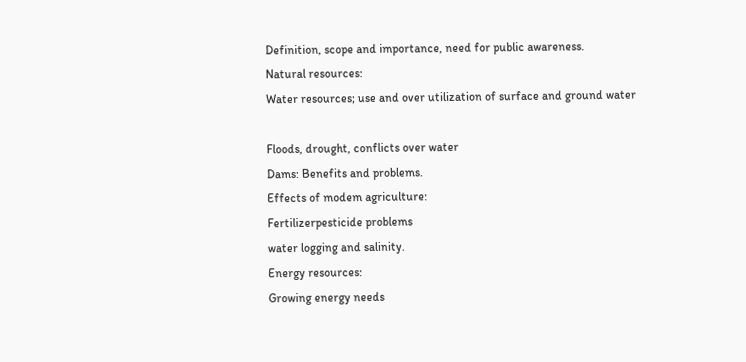Definition, scope and importance, need for public awareness.
Natural resources:
Water resources; use and over utilization of surface and ground water

Floods, drought, conflicts over water
Dams: Benefits and problems.
Effects of modem agriculture:
Fertilizerpesticide problems
water logging and salinity.
Energy resources:
Growing energy needs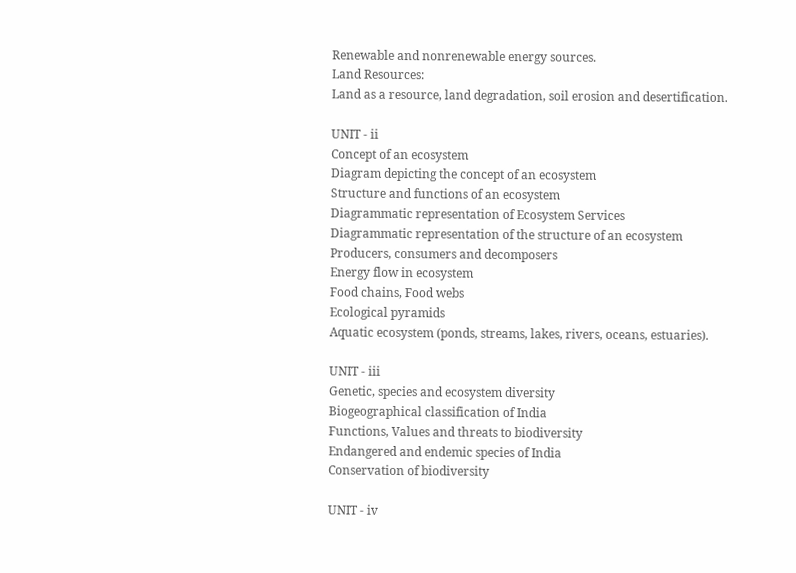Renewable and nonrenewable energy sources.
Land Resources:
Land as a resource, land degradation, soil erosion and desertification.

UNIT - ii
Concept of an ecosystem
Diagram depicting the concept of an ecosystem
Structure and functions of an ecosystem
Diagrammatic representation of Ecosystem Services
Diagrammatic representation of the structure of an ecosystem
Producers, consumers and decomposers
Energy flow in ecosystem
Food chains, Food webs
Ecological pyramids
Aquatic ecosystem (ponds, streams, lakes, rivers, oceans, estuaries).

UNIT - iii
Genetic, species and ecosystem diversity
Biogeographical classification of India
Functions, Values and threats to biodiversity
Endangered and endemic species of India
Conservation of biodiversity

UNIT - iv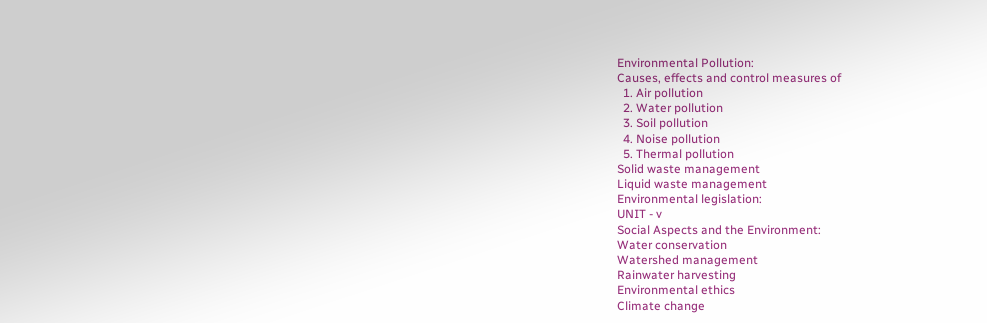Environmental Pollution:
Causes, effects and control measures of
  1. Air pollution
  2. Water pollution
  3. Soil pollution
  4. Noise pollution
  5. Thermal pollution
Solid waste management
Liquid waste management
Environmental legislation:
UNIT - v
Social Aspects and the Environment:
Water conservation
Watershed management
Rainwater harvesting
Environmental ethics
Climate change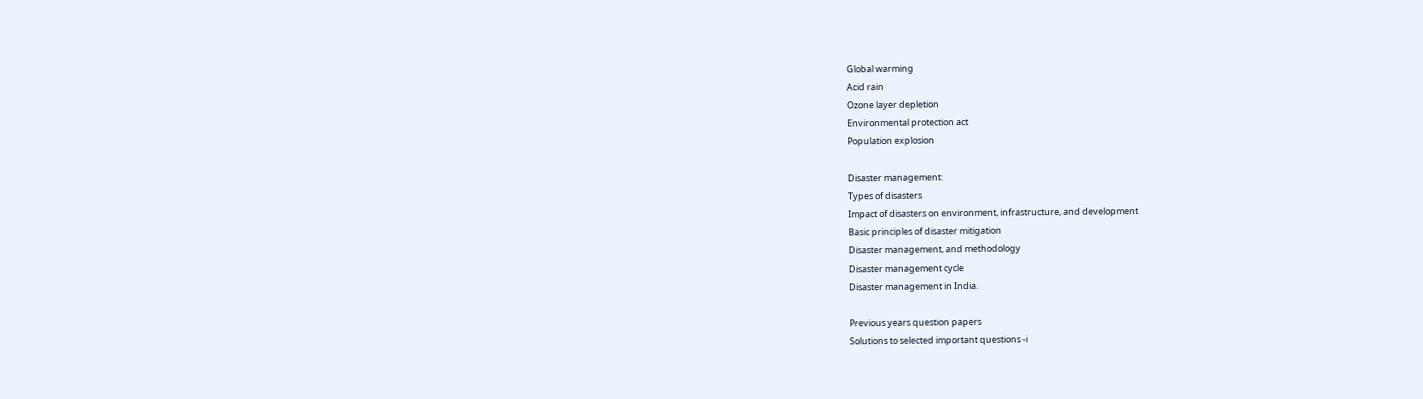Global warming
Acid rain
Ozone layer depletion
Environmental protection act
Population explosion

Disaster management:
Types of disasters
Impact of disasters on environment, infrastructure, and development
Basic principles of disaster mitigation
Disaster management, and methodology
Disaster management cycle
Disaster management in India.

Previous years question papers
Solutions to selected important questions -i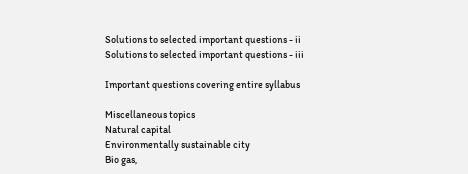Solutions to selected important questions - ii
Solutions to selected important questions - iii

Important questions covering entire syllabus

Miscellaneous topics
Natural capital
Environmentally sustainable city
Bio gas,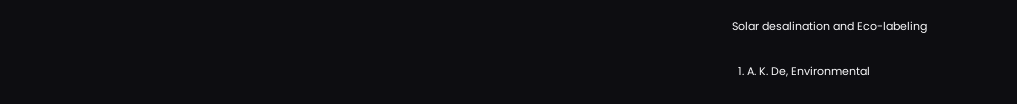Solar desalination and Eco-labeling

  1. A. K. De, Environmental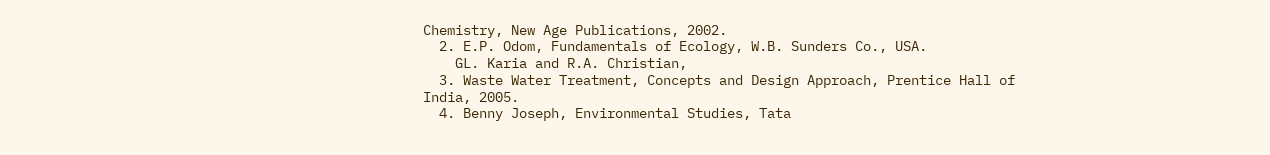Chemistry, New Age Publications, 2002.
  2. E.P. Odom, Fundamentals of Ecology, W.B. Sunders Co., USA.
    GL. Karia and R.A. Christian,
  3. Waste Water Treatment, Concepts and Design Approach, Prentice Hall of India, 2005.
  4. Benny Joseph, Environmental Studies, Tata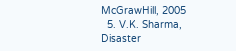McGrawHill, 2005
  5. V.K. Sharma, Disaster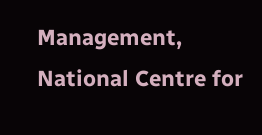Management, National Centre for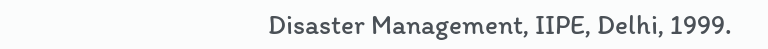Disaster Management, IIPE, Delhi, 1999.